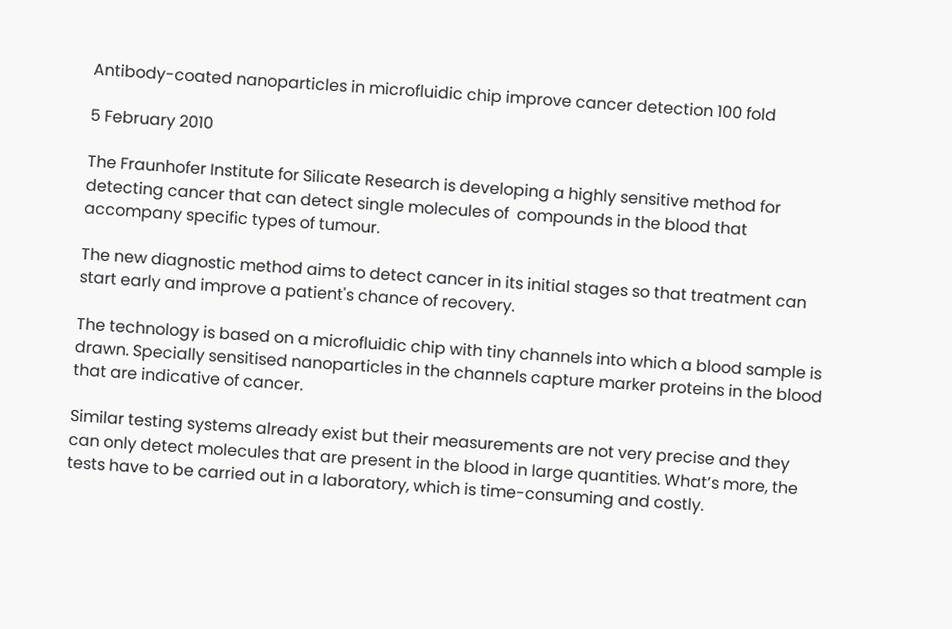Antibody-coated nanoparticles in microfluidic chip improve cancer detection 100 fold

5 February 2010

The Fraunhofer Institute for Silicate Research is developing a highly sensitive method for detecting cancer that can detect single molecules of  compounds in the blood that accompany specific types of tumour.

The new diagnostic method aims to detect cancer in its initial stages so that treatment can start early and improve a patient's chance of recovery.

The technology is based on a microfluidic chip with tiny channels into which a blood sample is drawn. Specially sensitised nanoparticles in the channels capture marker proteins in the blood that are indicative of cancer.

Similar testing systems already exist but their measurements are not very precise and they can only detect molecules that are present in the blood in large quantities. What’s more, the tests have to be carried out in a laboratory, which is time-consuming and costly.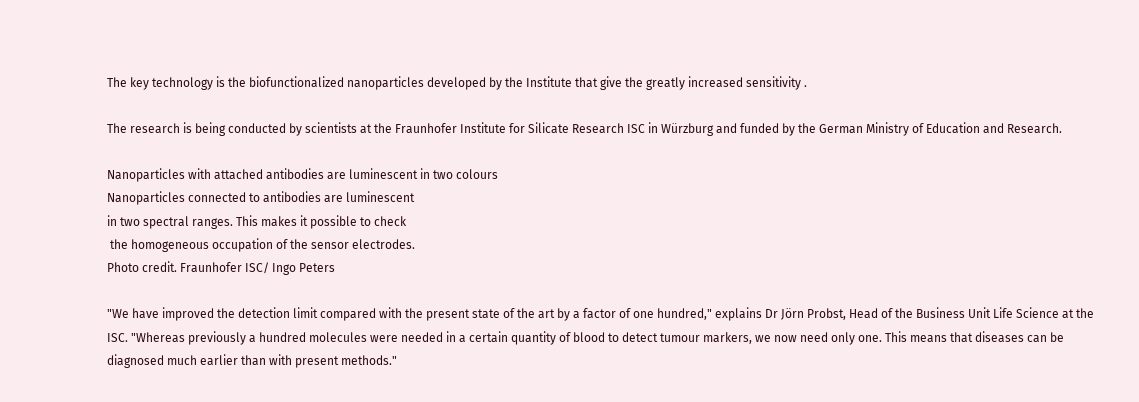The key technology is the biofunctionalized nanoparticles developed by the Institute that give the greatly increased sensitivity .

The research is being conducted by scientists at the Fraunhofer Institute for Silicate Research ISC in Würzburg and funded by the German Ministry of Education and Research.

Nanoparticles with attached antibodies are luminescent in two colours
Nanoparticles connected to antibodies are luminescent
in two spectral ranges. This makes it possible to check
 the homogeneous occupation of the sensor electrodes.
Photo credit. Fraunhofer ISC/ Ingo Peters

"We have improved the detection limit compared with the present state of the art by a factor of one hundred," explains Dr Jörn Probst, Head of the Business Unit Life Science at the ISC. "Whereas previously a hundred molecules were needed in a certain quantity of blood to detect tumour markers, we now need only one. This means that diseases can be diagnosed much earlier than with present methods."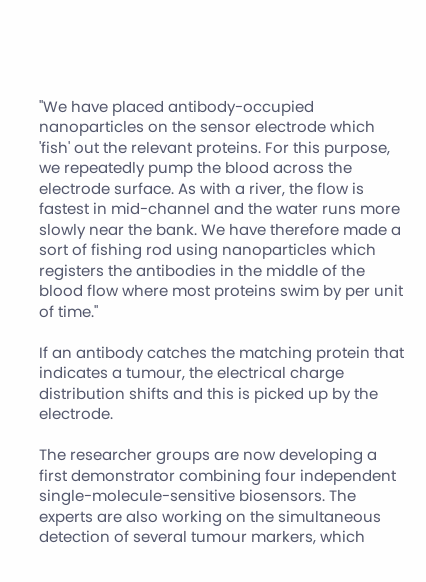"We have placed antibody-occupied nanoparticles on the sensor electrode which 'fish' out the relevant proteins. For this purpose, we repeatedly pump the blood across the electrode surface. As with a river, the flow is fastest in mid-channel and the water runs more slowly near the bank. We have therefore made a sort of fishing rod using nanoparticles which registers the antibodies in the middle of the blood flow where most proteins swim by per unit of time."

If an antibody catches the matching protein that indicates a tumour, the electrical charge distribution shifts and this is picked up by the electrode.

The researcher groups are now developing a first demonstrator combining four independent single-molecule-sensitive biosensors. The experts are also working on the simultaneous detection of several tumour markers, which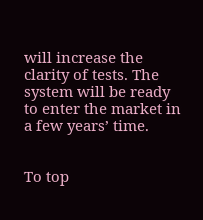will increase the clarity of tests. The system will be ready to enter the market in a few years’ time.


To top